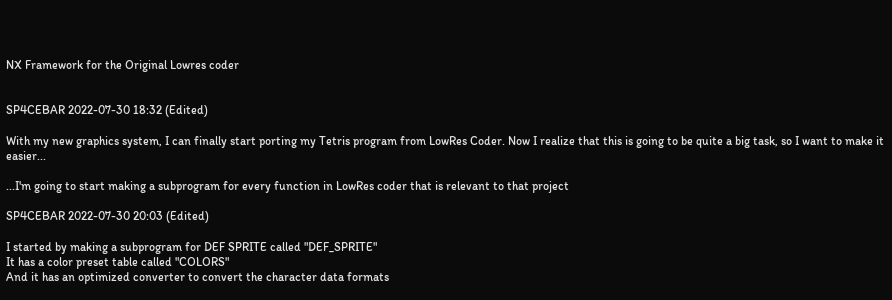NX Framework for the Original Lowres coder


SP4CEBAR 2022-07-30 18:32 (Edited)

With my new graphics system, I can finally start porting my Tetris program from LowRes Coder. Now I realize that this is going to be quite a big task, so I want to make it easier...

...I'm going to start making a subprogram for every function in LowRes coder that is relevant to that project

SP4CEBAR 2022-07-30 20:03 (Edited)

I started by making a subprogram for DEF SPRITE called "DEF_SPRITE"
It has a color preset table called "COLORS"
And it has an optimized converter to convert the character data formats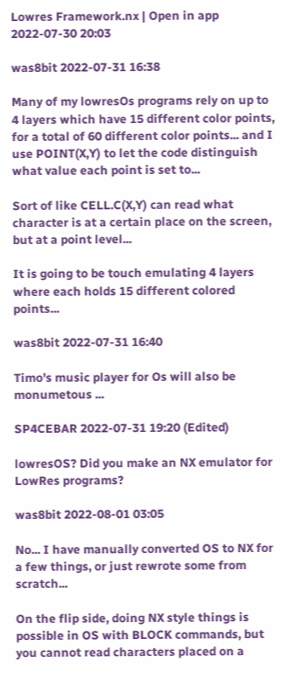Lowres Framework.nx | Open in app
2022-07-30 20:03

was8bit 2022-07-31 16:38

Many of my lowresOs programs rely on up to 4 layers which have 15 different color points, for a total of 60 different color points... and I use POINT(X,Y) to let the code distinguish what value each point is set to...

Sort of like CELL.C(X,Y) can read what character is at a certain place on the screen, but at a point level...

It is going to be touch emulating 4 layers where each holds 15 different colored points...

was8bit 2022-07-31 16:40

Timo's music player for Os will also be monumetous ...

SP4CEBAR 2022-07-31 19:20 (Edited)

lowresOS? Did you make an NX emulator for LowRes programs?

was8bit 2022-08-01 03:05

No... I have manually converted OS to NX for a few things, or just rewrote some from scratch...

On the flip side, doing NX style things is possible in OS with BLOCK commands, but you cannot read characters placed on a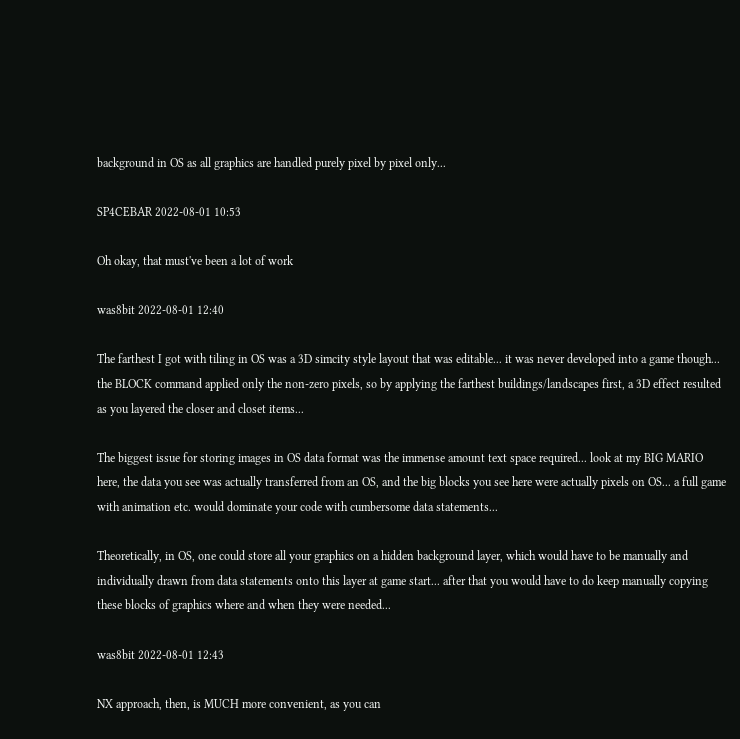background in OS as all graphics are handled purely pixel by pixel only...

SP4CEBAR 2022-08-01 10:53

Oh okay, that must've been a lot of work

was8bit 2022-08-01 12:40

The farthest I got with tiling in OS was a 3D simcity style layout that was editable... it was never developed into a game though... the BLOCK command applied only the non-zero pixels, so by applying the farthest buildings/landscapes first, a 3D effect resulted as you layered the closer and closet items...

The biggest issue for storing images in OS data format was the immense amount text space required... look at my BIG MARIO here, the data you see was actually transferred from an OS, and the big blocks you see here were actually pixels on OS... a full game with animation etc. would dominate your code with cumbersome data statements...

Theoretically, in OS, one could store all your graphics on a hidden background layer, which would have to be manually and individually drawn from data statements onto this layer at game start... after that you would have to do keep manually copying these blocks of graphics where and when they were needed...

was8bit 2022-08-01 12:43

NX approach, then, is MUCH more convenient, as you can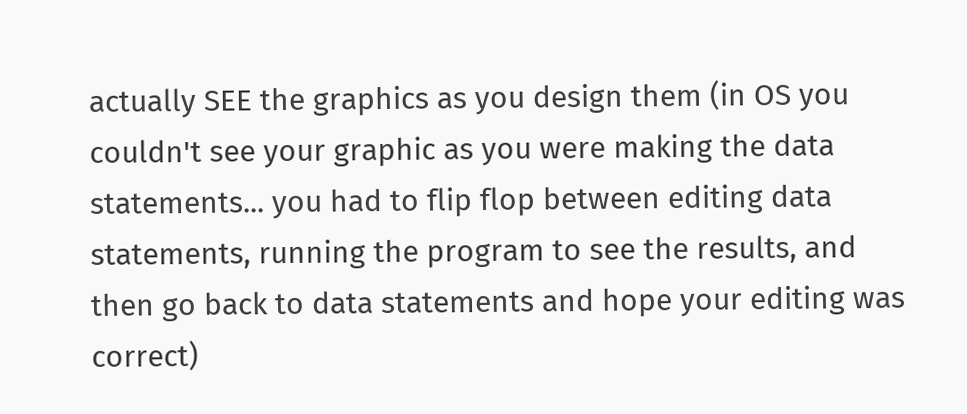actually SEE the graphics as you design them (in OS you couldn't see your graphic as you were making the data statements... you had to flip flop between editing data statements, running the program to see the results, and then go back to data statements and hope your editing was correct)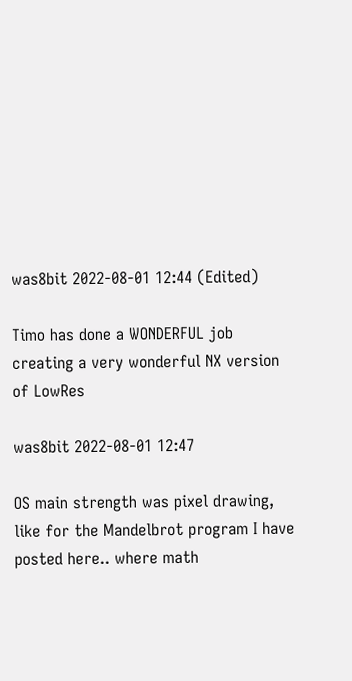was8bit 2022-08-01 12:44 (Edited)

Timo has done a WONDERFUL job creating a very wonderful NX version of LowRes

was8bit 2022-08-01 12:47

OS main strength was pixel drawing, like for the Mandelbrot program I have posted here.. where math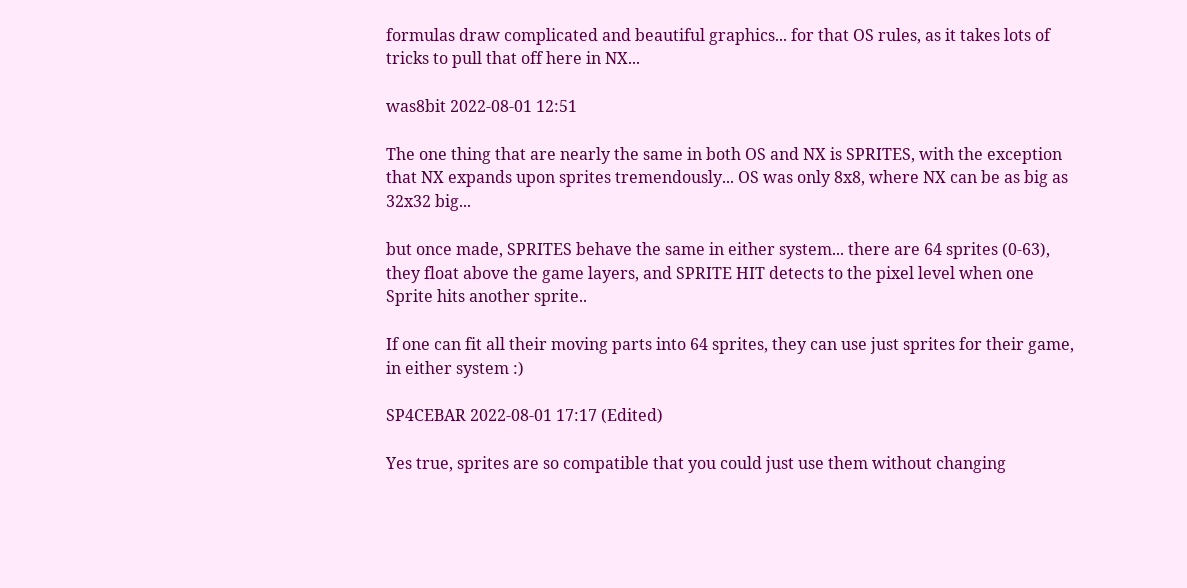formulas draw complicated and beautiful graphics... for that OS rules, as it takes lots of tricks to pull that off here in NX...

was8bit 2022-08-01 12:51

The one thing that are nearly the same in both OS and NX is SPRITES, with the exception that NX expands upon sprites tremendously... OS was only 8x8, where NX can be as big as 32x32 big...

but once made, SPRITES behave the same in either system... there are 64 sprites (0-63), they float above the game layers, and SPRITE HIT detects to the pixel level when one Sprite hits another sprite..

If one can fit all their moving parts into 64 sprites, they can use just sprites for their game, in either system :)

SP4CEBAR 2022-08-01 17:17 (Edited)

Yes true, sprites are so compatible that you could just use them without changing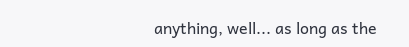anything, well... as long as the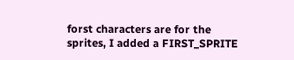forst characters are for the sprites, I added a FIRST_SPRITE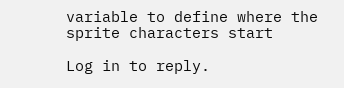variable to define where the sprite characters start

Log in to reply.